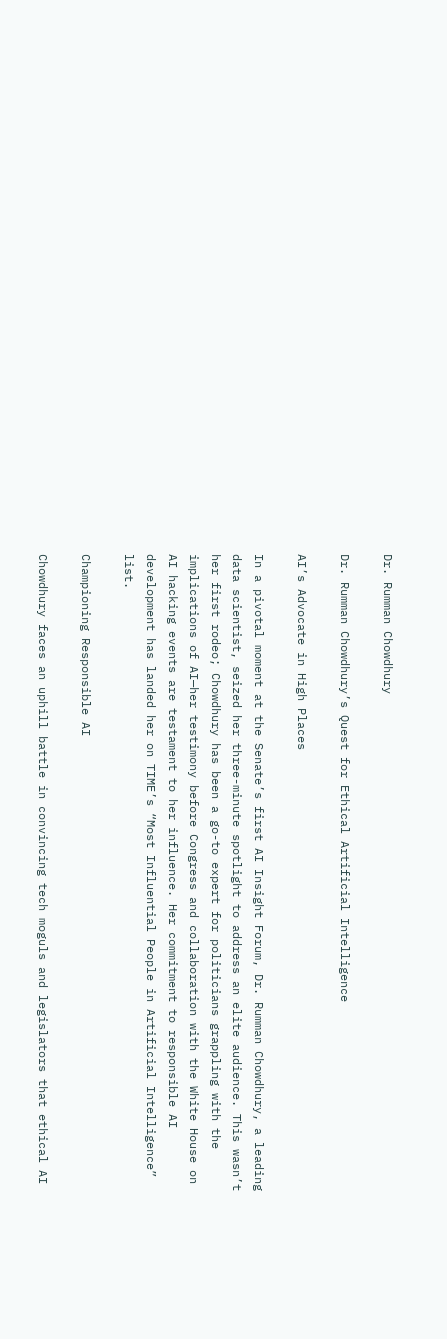Dr. Rumman Chowdhury

Dr. Rumman Chowdhury’s Quest for Ethical Artificial Intelligence

AI’s Advocate in High Places

In a pivotal moment at the Senate’s first AI Insight Forum, Dr. Rumman Chowdhury, a leading data scientist, seized her three-minute spotlight to address an elite audience. This wasn’t her first rodeo; Chowdhury has been a go-to expert for politicians grappling with the implications of AI—her testimony before Congress and collaboration with the White House on AI hacking events are testament to her influence. Her commitment to responsible AI development has landed her on TIME’s “Most Influential People in Artificial Intelligence” list.

Championing Responsible AI

Chowdhury faces an uphill battle in convincing tech moguls and legislators that ethical AI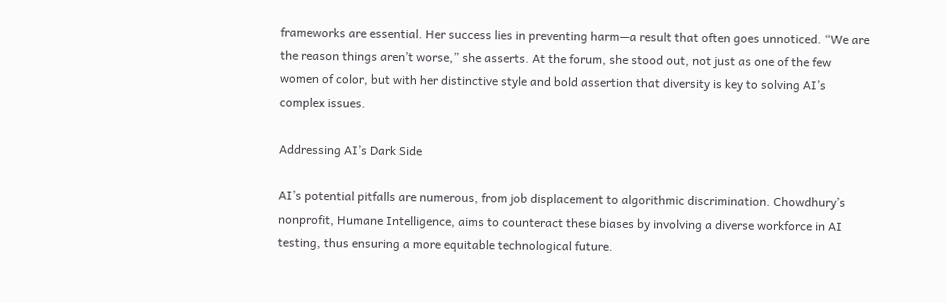frameworks are essential. Her success lies in preventing harm—a result that often goes unnoticed. “We are the reason things aren’t worse,” she asserts. At the forum, she stood out, not just as one of the few women of color, but with her distinctive style and bold assertion that diversity is key to solving AI’s complex issues.

Addressing AI’s Dark Side

AI’s potential pitfalls are numerous, from job displacement to algorithmic discrimination. Chowdhury’s nonprofit, Humane Intelligence, aims to counteract these biases by involving a diverse workforce in AI testing, thus ensuring a more equitable technological future.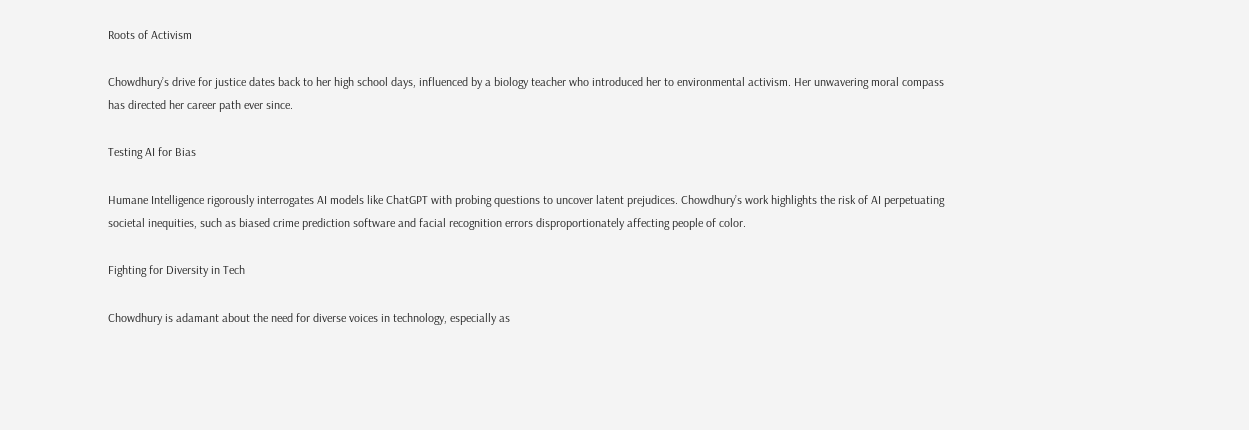Roots of Activism

Chowdhury’s drive for justice dates back to her high school days, influenced by a biology teacher who introduced her to environmental activism. Her unwavering moral compass has directed her career path ever since.

Testing AI for Bias

Humane Intelligence rigorously interrogates AI models like ChatGPT with probing questions to uncover latent prejudices. Chowdhury’s work highlights the risk of AI perpetuating societal inequities, such as biased crime prediction software and facial recognition errors disproportionately affecting people of color.

Fighting for Diversity in Tech

Chowdhury is adamant about the need for diverse voices in technology, especially as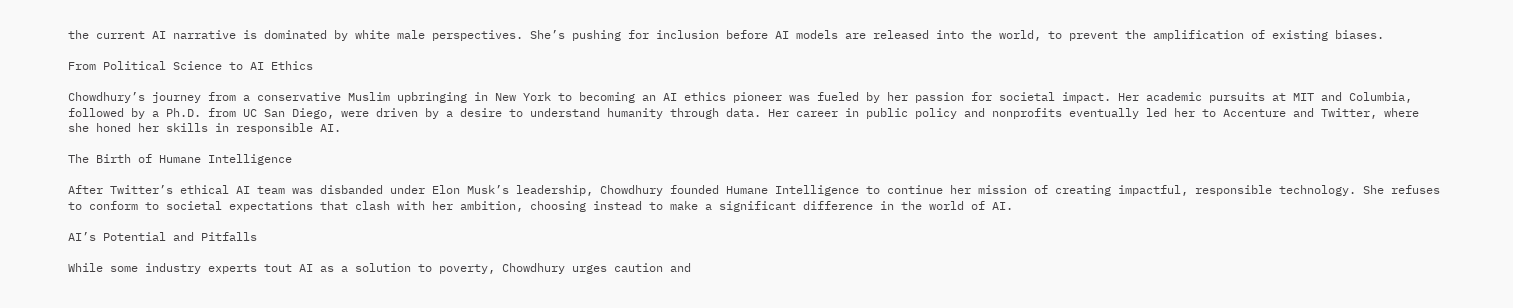the current AI narrative is dominated by white male perspectives. She’s pushing for inclusion before AI models are released into the world, to prevent the amplification of existing biases.

From Political Science to AI Ethics

Chowdhury’s journey from a conservative Muslim upbringing in New York to becoming an AI ethics pioneer was fueled by her passion for societal impact. Her academic pursuits at MIT and Columbia, followed by a Ph.D. from UC San Diego, were driven by a desire to understand humanity through data. Her career in public policy and nonprofits eventually led her to Accenture and Twitter, where she honed her skills in responsible AI.

The Birth of Humane Intelligence

After Twitter’s ethical AI team was disbanded under Elon Musk’s leadership, Chowdhury founded Humane Intelligence to continue her mission of creating impactful, responsible technology. She refuses to conform to societal expectations that clash with her ambition, choosing instead to make a significant difference in the world of AI.

AI’s Potential and Pitfalls

While some industry experts tout AI as a solution to poverty, Chowdhury urges caution and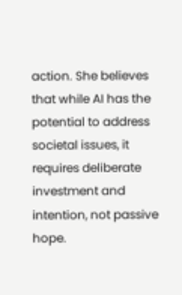action. She believes that while AI has the potential to address societal issues, it requires deliberate investment and intention, not passive hope.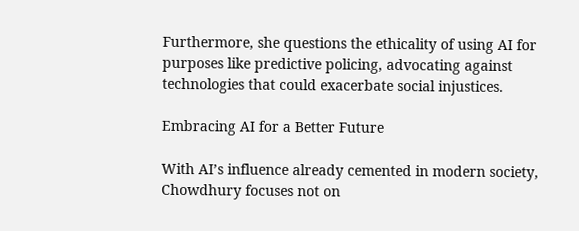Furthermore, she questions the ethicality of using AI for purposes like predictive policing, advocating against technologies that could exacerbate social injustices.

Embracing AI for a Better Future

With AI’s influence already cemented in modern society, Chowdhury focuses not on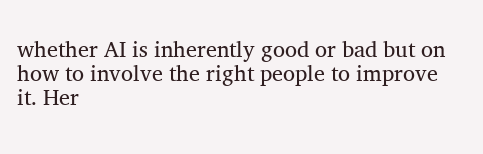whether AI is inherently good or bad but on how to involve the right people to improve it. Her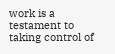work is a testament to taking control of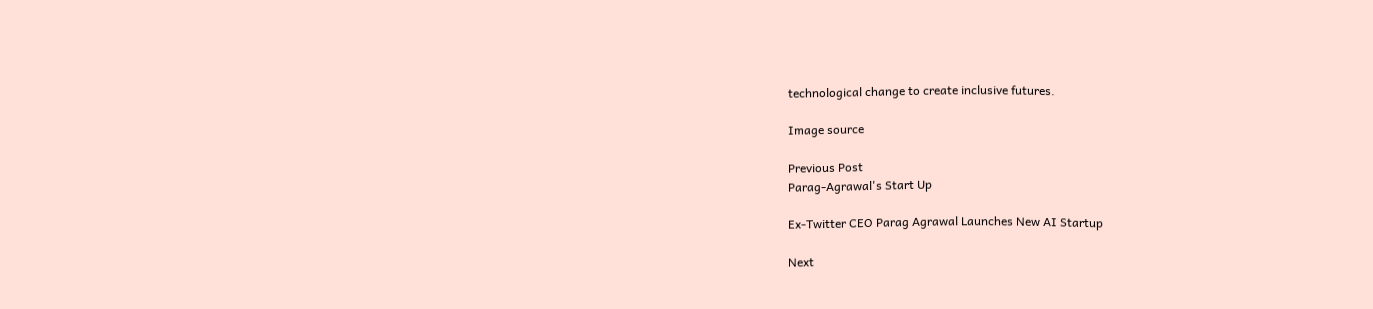technological change to create inclusive futures.

Image source

Previous Post
Parag-Agrawal's Start Up

Ex-Twitter CEO Parag Agrawal Launches New AI Startup

Next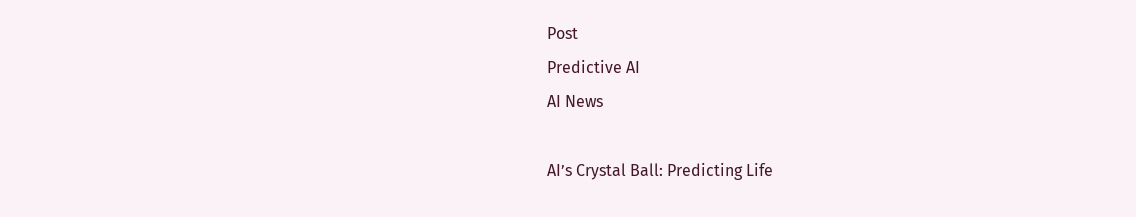Post
Predictive AI
AI News

AI’s Crystal Ball: Predicting Life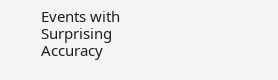Events with Surprising Accuracy